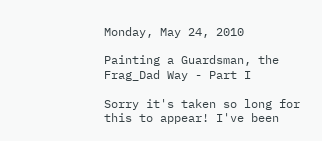Monday, May 24, 2010

Painting a Guardsman, the Frag_Dad Way - Part I

Sorry it's taken so long for this to appear! I've been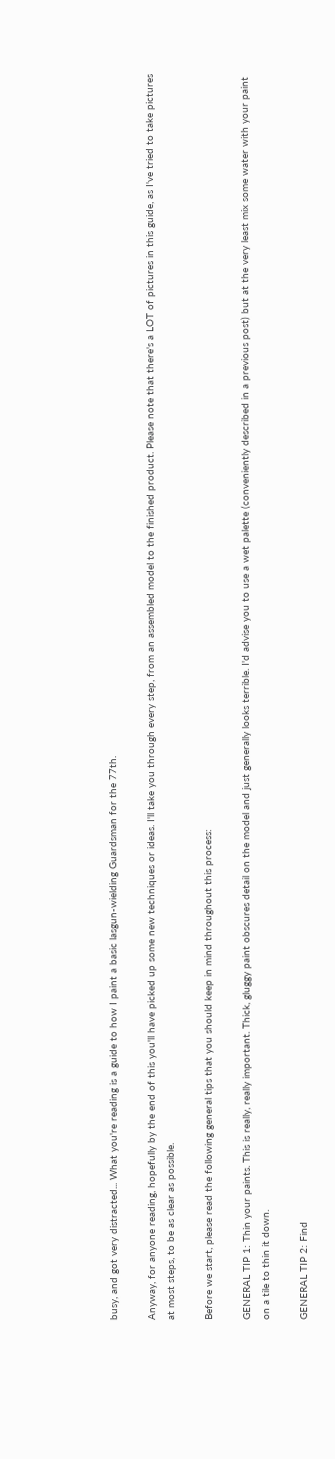busy, and got very distracted... What you're reading is a guide to how I paint a basic lasgun-wielding Guardsman for the 77th.

Anyway, for anyone reading, hopefully by the end of this you'll have picked up some new techniques or ideas. I'll take you through every step, from an assembled model to the finished product. Please note that there's a LOT of pictures in this guide, as I've tried to take pictures at most steps, to be as clear as possible.

Before we start, please read the following general tips that you should keep in mind throughout this process:

GENERAL TIP 1: Thin your paints. This is really, really important. Thick, gluggy paint obscures detail on the model and just generally looks terrible. I'd advise you to use a wet palette (conveniently described in a previous post) but at the very least mix some water with your paint on a tile to thin it down.

GENERAL TIP 2: Find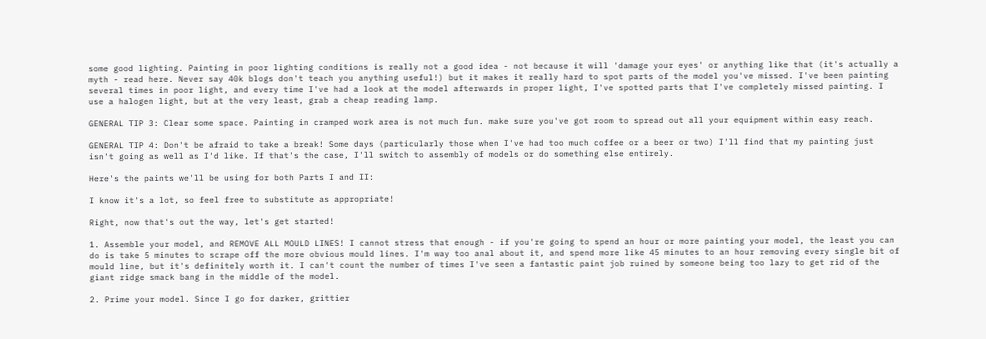some good lighting. Painting in poor lighting conditions is really not a good idea - not because it will 'damage your eyes' or anything like that (it's actually a myth - read here. Never say 40k blogs don't teach you anything useful!) but it makes it really hard to spot parts of the model you've missed. I've been painting several times in poor light, and every time I've had a look at the model afterwards in proper light, I've spotted parts that I've completely missed painting. I use a halogen light, but at the very least, grab a cheap reading lamp.

GENERAL TIP 3: Clear some space. Painting in cramped work area is not much fun. make sure you've got room to spread out all your equipment within easy reach.

GENERAL TIP 4: Don't be afraid to take a break! Some days (particularly those when I've had too much coffee or a beer or two) I'll find that my painting just isn't going as well as I'd like. If that's the case, I'll switch to assembly of models or do something else entirely.

Here's the paints we'll be using for both Parts I and II:

I know it's a lot, so feel free to substitute as appropriate!

Right, now that's out the way, let's get started!

1. Assemble your model, and REMOVE ALL MOULD LINES! I cannot stress that enough - if you're going to spend an hour or more painting your model, the least you can do is take 5 minutes to scrape off the more obvious mould lines. I'm way too anal about it, and spend more like 45 minutes to an hour removing every single bit of mould line, but it's definitely worth it. I can't count the number of times I've seen a fantastic paint job ruined by someone being too lazy to get rid of the giant ridge smack bang in the middle of the model.

2. Prime your model. Since I go for darker, grittier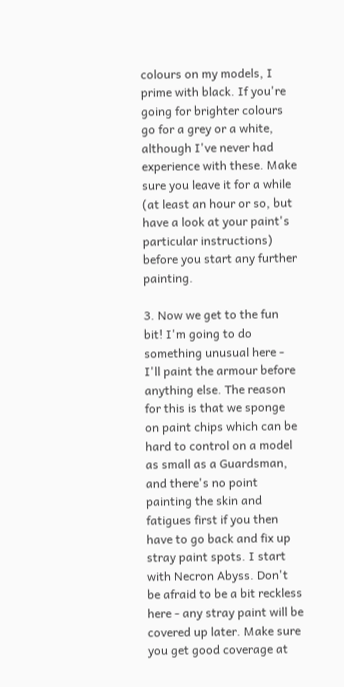colours on my models, I prime with black. If you're going for brighter colours go for a grey or a white, although I've never had experience with these. Make sure you leave it for a while (at least an hour or so, but have a look at your paint's particular instructions) before you start any further painting.

3. Now we get to the fun bit! I'm going to do something unusual here - I'll paint the armour before anything else. The reason for this is that we sponge on paint chips which can be hard to control on a model as small as a Guardsman, and there's no point painting the skin and fatigues first if you then have to go back and fix up stray paint spots. I start with Necron Abyss. Don't be afraid to be a bit reckless here - any stray paint will be covered up later. Make sure you get good coverage at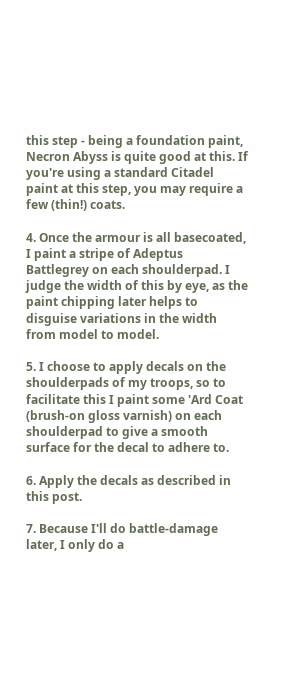this step - being a foundation paint, Necron Abyss is quite good at this. If you're using a standard Citadel paint at this step, you may require a few (thin!) coats.

4. Once the armour is all basecoated, I paint a stripe of Adeptus Battlegrey on each shoulderpad. I judge the width of this by eye, as the paint chipping later helps to disguise variations in the width from model to model.

5. I choose to apply decals on the shoulderpads of my troops, so to facilitate this I paint some 'Ard Coat (brush-on gloss varnish) on each shoulderpad to give a smooth surface for the decal to adhere to.

6. Apply the decals as described in this post.

7. Because I'll do battle-damage later, I only do a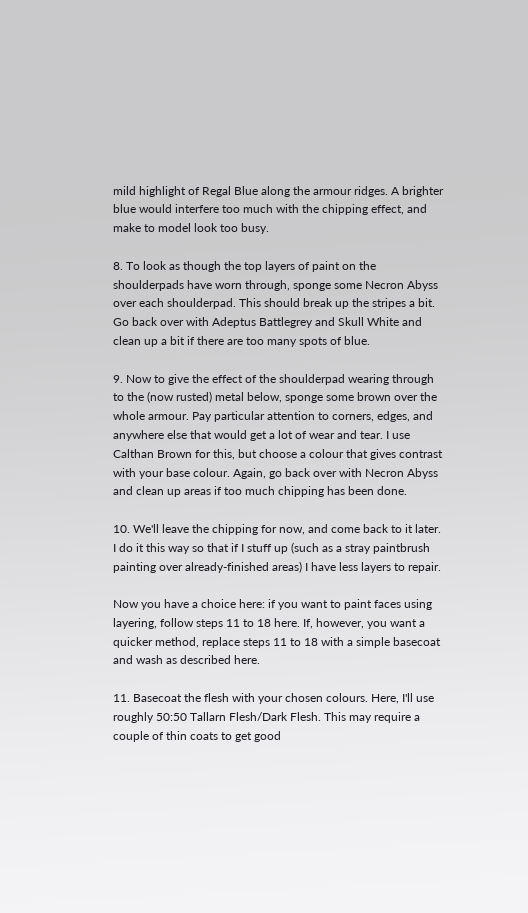mild highlight of Regal Blue along the armour ridges. A brighter blue would interfere too much with the chipping effect, and make to model look too busy.

8. To look as though the top layers of paint on the shoulderpads have worn through, sponge some Necron Abyss over each shoulderpad. This should break up the stripes a bit. Go back over with Adeptus Battlegrey and Skull White and clean up a bit if there are too many spots of blue.

9. Now to give the effect of the shoulderpad wearing through to the (now rusted) metal below, sponge some brown over the whole armour. Pay particular attention to corners, edges, and anywhere else that would get a lot of wear and tear. I use Calthan Brown for this, but choose a colour that gives contrast with your base colour. Again, go back over with Necron Abyss and clean up areas if too much chipping has been done.

10. We'll leave the chipping for now, and come back to it later. I do it this way so that if I stuff up (such as a stray paintbrush painting over already-finished areas) I have less layers to repair.

Now you have a choice here: if you want to paint faces using layering, follow steps 11 to 18 here. If, however, you want a quicker method, replace steps 11 to 18 with a simple basecoat and wash as described here.

11. Basecoat the flesh with your chosen colours. Here, I'll use roughly 50:50 Tallarn Flesh/Dark Flesh. This may require a couple of thin coats to get good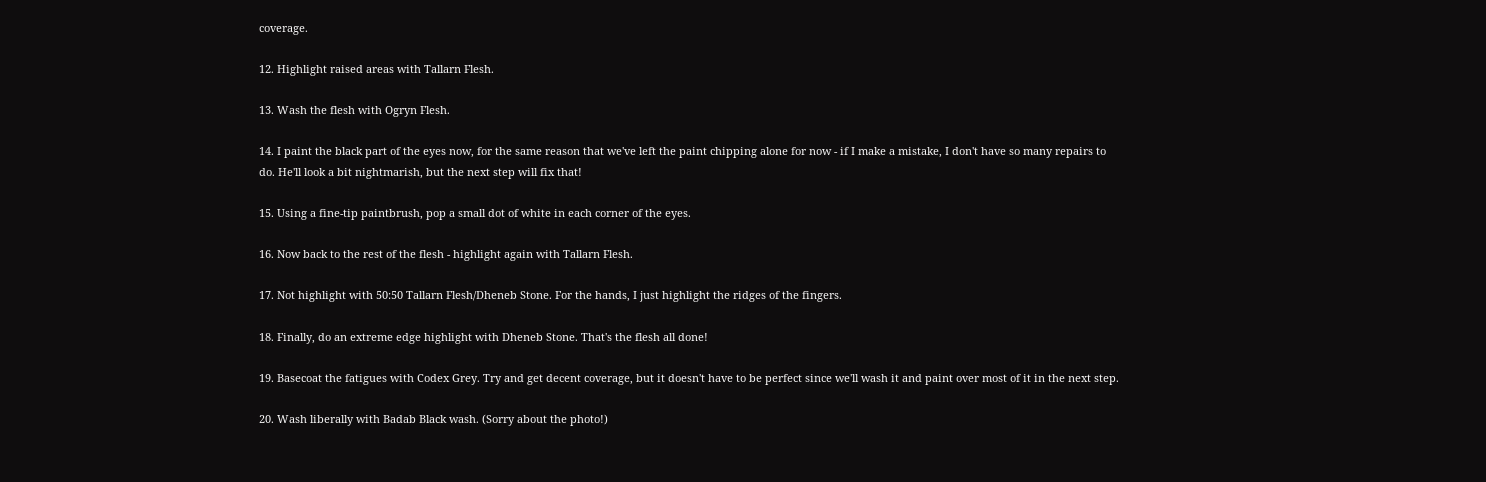coverage.

12. Highlight raised areas with Tallarn Flesh.

13. Wash the flesh with Ogryn Flesh.

14. I paint the black part of the eyes now, for the same reason that we've left the paint chipping alone for now - if I make a mistake, I don't have so many repairs to do. He'll look a bit nightmarish, but the next step will fix that!

15. Using a fine-tip paintbrush, pop a small dot of white in each corner of the eyes.

16. Now back to the rest of the flesh - highlight again with Tallarn Flesh.

17. Not highlight with 50:50 Tallarn Flesh/Dheneb Stone. For the hands, I just highlight the ridges of the fingers.

18. Finally, do an extreme edge highlight with Dheneb Stone. That's the flesh all done!

19. Basecoat the fatigues with Codex Grey. Try and get decent coverage, but it doesn't have to be perfect since we'll wash it and paint over most of it in the next step.

20. Wash liberally with Badab Black wash. (Sorry about the photo!)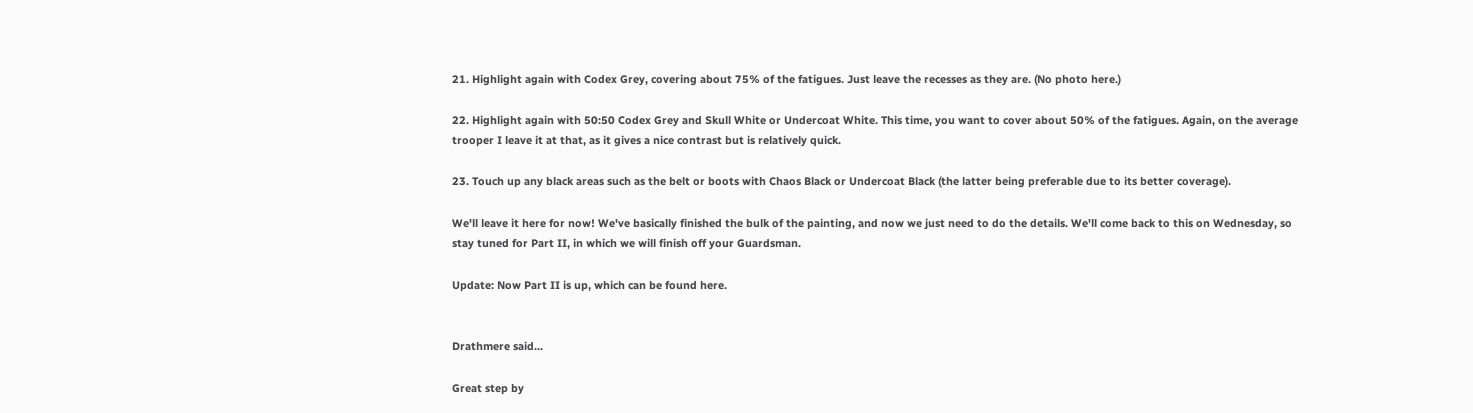21. Highlight again with Codex Grey, covering about 75% of the fatigues. Just leave the recesses as they are. (No photo here.)

22. Highlight again with 50:50 Codex Grey and Skull White or Undercoat White. This time, you want to cover about 50% of the fatigues. Again, on the average trooper I leave it at that, as it gives a nice contrast but is relatively quick.

23. Touch up any black areas such as the belt or boots with Chaos Black or Undercoat Black (the latter being preferable due to its better coverage).

We'll leave it here for now! We've basically finished the bulk of the painting, and now we just need to do the details. We'll come back to this on Wednesday, so stay tuned for Part II, in which we will finish off your Guardsman.

Update: Now Part II is up, which can be found here.


Drathmere said...

Great step by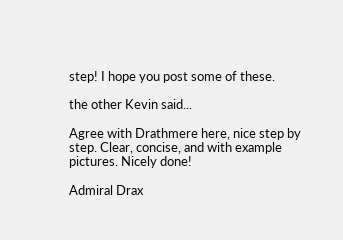step! I hope you post some of these.

the other Kevin said...

Agree with Drathmere here, nice step by step. Clear, concise, and with example pictures. Nicely done!

Admiral Drax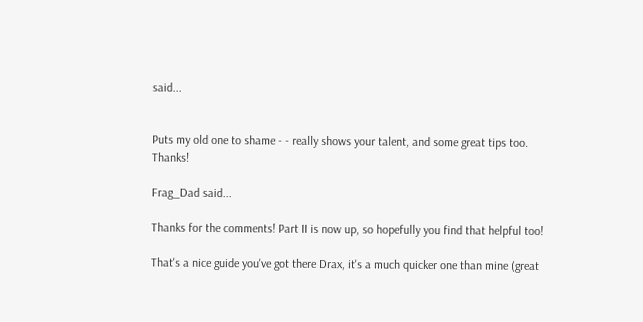said...


Puts my old one to shame - - really shows your talent, and some great tips too. Thanks!

Frag_Dad said...

Thanks for the comments! Part II is now up, so hopefully you find that helpful too!

That's a nice guide you've got there Drax, it's a much quicker one than mine (great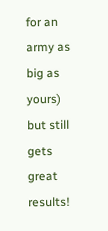for an army as big as yours) but still gets great results!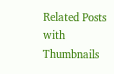Related Posts with Thumbnails